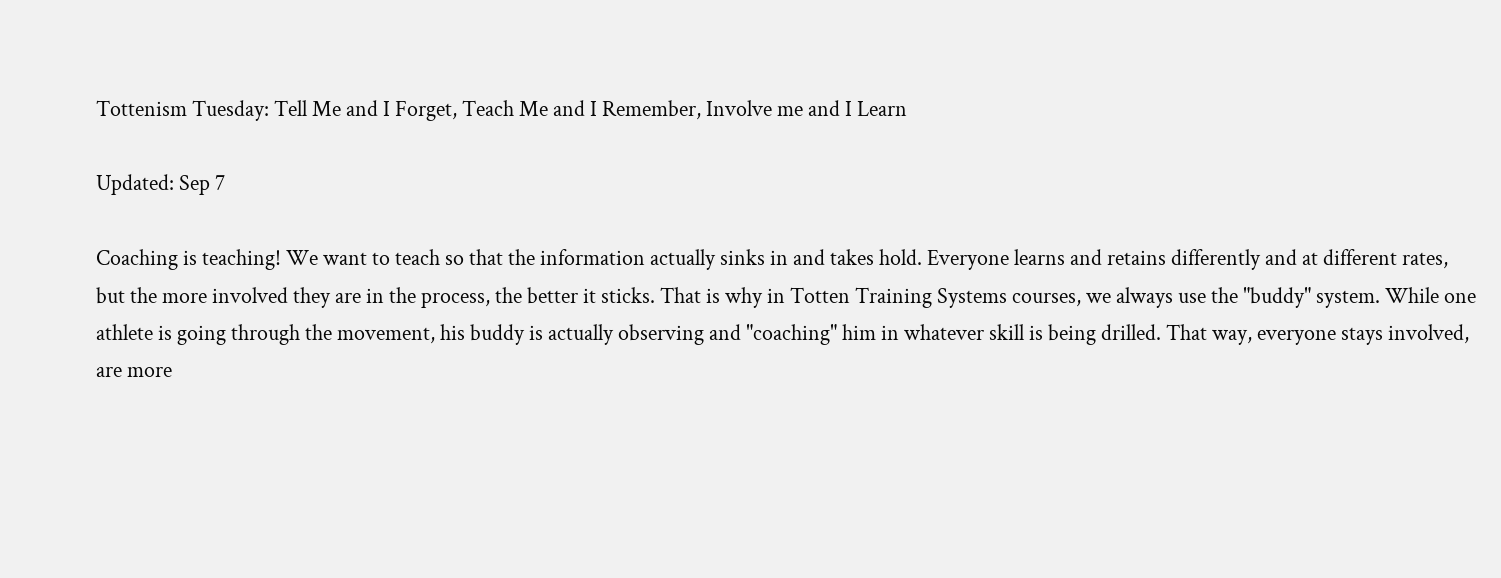Tottenism Tuesday: Tell Me and I Forget, Teach Me and I Remember, Involve me and I Learn

Updated: Sep 7

Coaching is teaching! We want to teach so that the information actually sinks in and takes hold. Everyone learns and retains differently and at different rates, but the more involved they are in the process, the better it sticks. That is why in Totten Training Systems courses, we always use the "buddy" system. While one athlete is going through the movement, his buddy is actually observing and "coaching" him in whatever skill is being drilled. That way, everyone stays involved, are more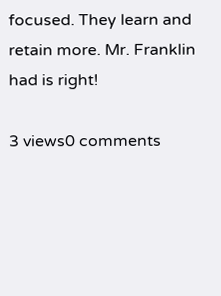focused. They learn and retain more. Mr. Franklin had is right!

3 views0 comments